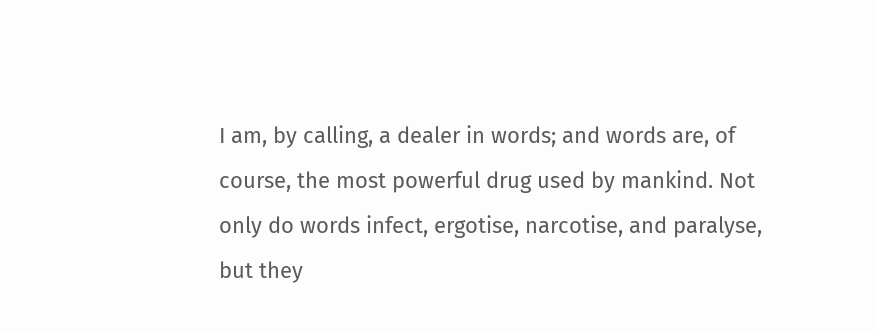I am, by calling, a dealer in words; and words are, of course, the most powerful drug used by mankind. Not only do words infect, ergotise, narcotise, and paralyse, but they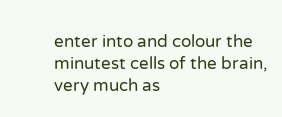enter into and colour the minutest cells of the brain, very much as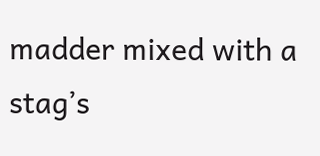madder mixed with a stag’s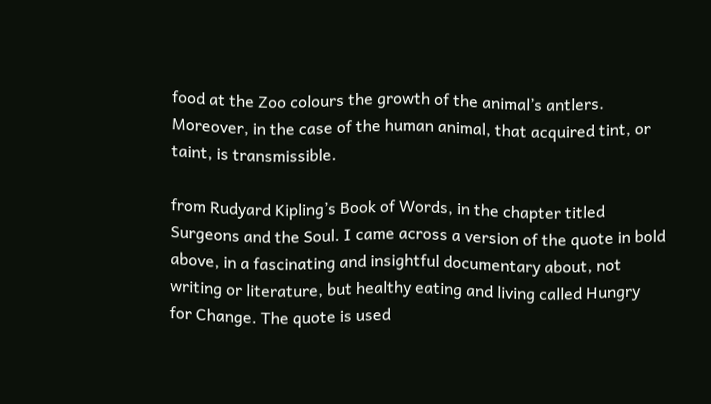food at the Zoo colours the growth of the animal’s antlers. Moreover, in the case of the human animal, that acquired tint, or taint, is transmissible.

from Rudyard Kipling’s Book of Words, in the chapter titled Surgeons and the Soul. I came across a version of the quote in bold above, in a fascinating and insightful documentary about, not writing or literature, but healthy eating and living called Hungry for Change. The quote is used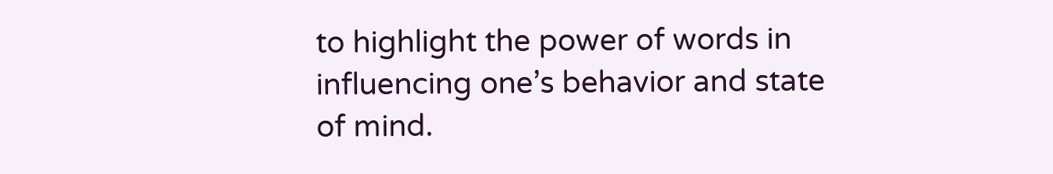to highlight the power of words in influencing one’s behavior and state of mind.